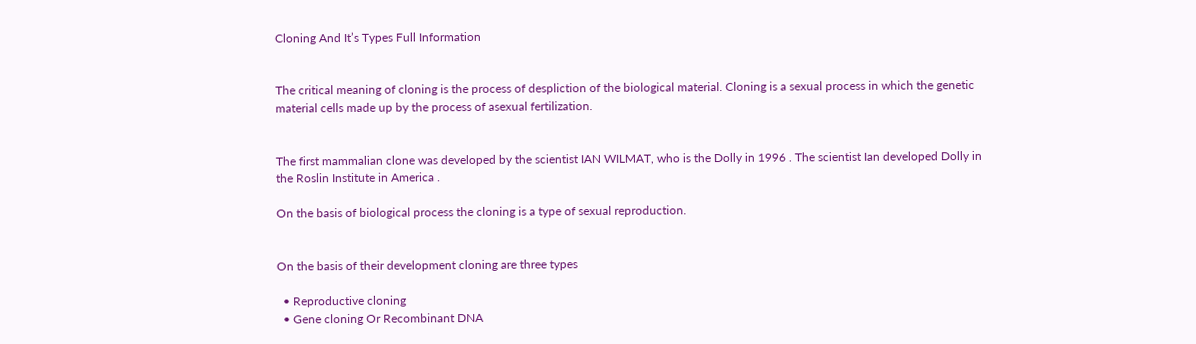Cloning And It’s Types Full Information


The critical meaning of cloning is the process of despliction of the biological material. Cloning is a sexual process in which the genetic material cells made up by the process of asexual fertilization.


The first mammalian clone was developed by the scientist IAN WILMAT, who is the Dolly in 1996 . The scientist Ian developed Dolly in the Roslin Institute in America .

On the basis of biological process the cloning is a type of sexual reproduction.


On the basis of their development cloning are three types

  • Reproductive cloning
  • Gene cloning Or Recombinant DNA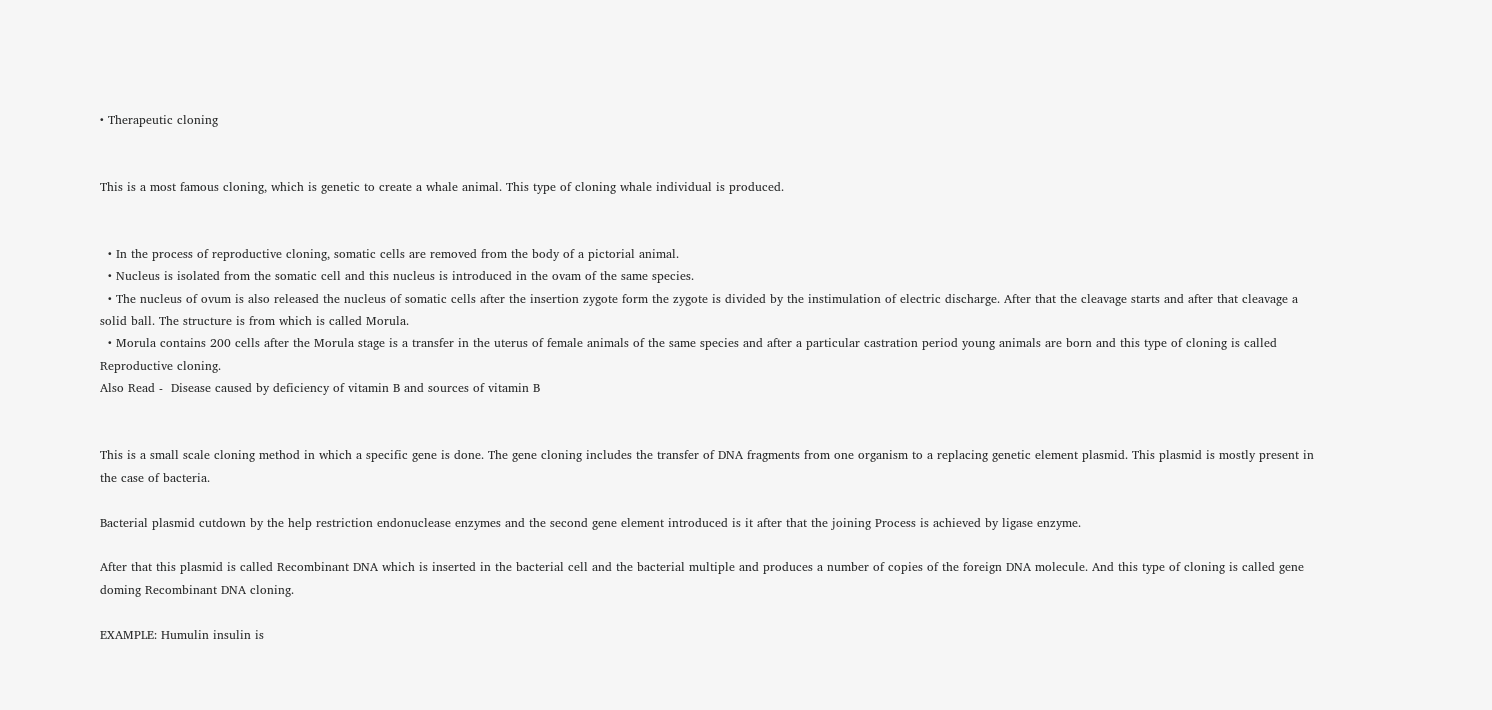• Therapeutic cloning


This is a most famous cloning, which is genetic to create a whale animal. This type of cloning whale individual is produced.


  • In the process of reproductive cloning, somatic cells are removed from the body of a pictorial animal.
  • Nucleus is isolated from the somatic cell and this nucleus is introduced in the ovam of the same species.
  • The nucleus of ovum is also released the nucleus of somatic cells after the insertion zygote form the zygote is divided by the instimulation of electric discharge. After that the cleavage starts and after that cleavage a solid ball. The structure is from which is called Morula.
  • Morula contains 200 cells after the Morula stage is a transfer in the uterus of female animals of the same species and after a particular castration period young animals are born and this type of cloning is called Reproductive cloning.
Also Read -  Disease caused by deficiency of vitamin B and sources of vitamin B


This is a small scale cloning method in which a specific gene is done. The gene cloning includes the transfer of DNA fragments from one organism to a replacing genetic element plasmid. This plasmid is mostly present in the case of bacteria.

Bacterial plasmid cutdown by the help restriction endonuclease enzymes and the second gene element introduced is it after that the joining Process is achieved by ligase enzyme.

After that this plasmid is called Recombinant DNA which is inserted in the bacterial cell and the bacterial multiple and produces a number of copies of the foreign DNA molecule. And this type of cloning is called gene doming Recombinant DNA cloning.

EXAMPLE: Humulin insulin is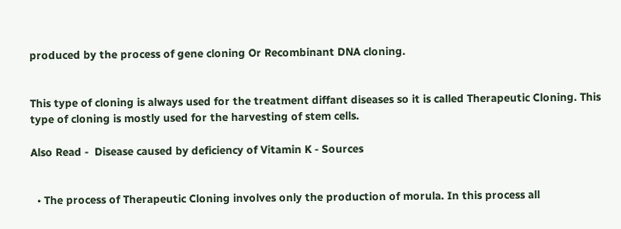produced by the process of gene cloning Or Recombinant DNA cloning.


This type of cloning is always used for the treatment diffant diseases so it is called Therapeutic Cloning. This type of cloning is mostly used for the harvesting of stem cells.

Also Read -  Disease caused by deficiency of Vitamin K - Sources


  • The process of Therapeutic Cloning involves only the production of morula. In this process all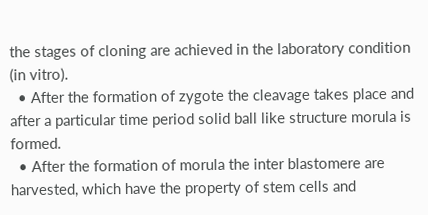the stages of cloning are achieved in the laboratory condition (in vitro).
  • After the formation of zygote the cleavage takes place and after a particular time period solid ball like structure morula is formed.
  • After the formation of morula the inter blastomere are harvested, which have the property of stem cells and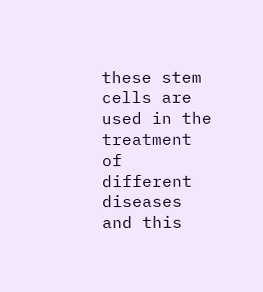these stem cells are used in the treatment of different diseases and this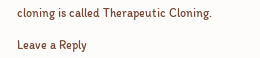cloning is called Therapeutic Cloning.

Leave a Reply